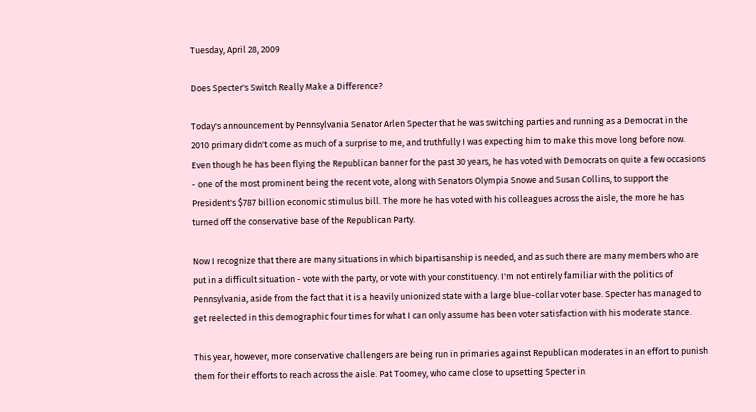Tuesday, April 28, 2009

Does Specter's Switch Really Make a Difference?

Today's announcement by Pennsylvania Senator Arlen Specter that he was switching parties and running as a Democrat in the 2010 primary didn't come as much of a surprise to me, and truthfully I was expecting him to make this move long before now. Even though he has been flying the Republican banner for the past 30 years, he has voted with Democrats on quite a few occasions - one of the most prominent being the recent vote, along with Senators Olympia Snowe and Susan Collins, to support the President's $787 billion economic stimulus bill. The more he has voted with his colleagues across the aisle, the more he has turned off the conservative base of the Republican Party.

Now I recognize that there are many situations in which bipartisanship is needed, and as such there are many members who are put in a difficult situation - vote with the party, or vote with your constituency. I'm not entirely familiar with the politics of Pennsylvania, aside from the fact that it is a heavily unionized state with a large blue-collar voter base. Specter has managed to get reelected in this demographic four times for what I can only assume has been voter satisfaction with his moderate stance.

This year, however, more conservative challengers are being run in primaries against Republican moderates in an effort to punish them for their efforts to reach across the aisle. Pat Toomey, who came close to upsetting Specter in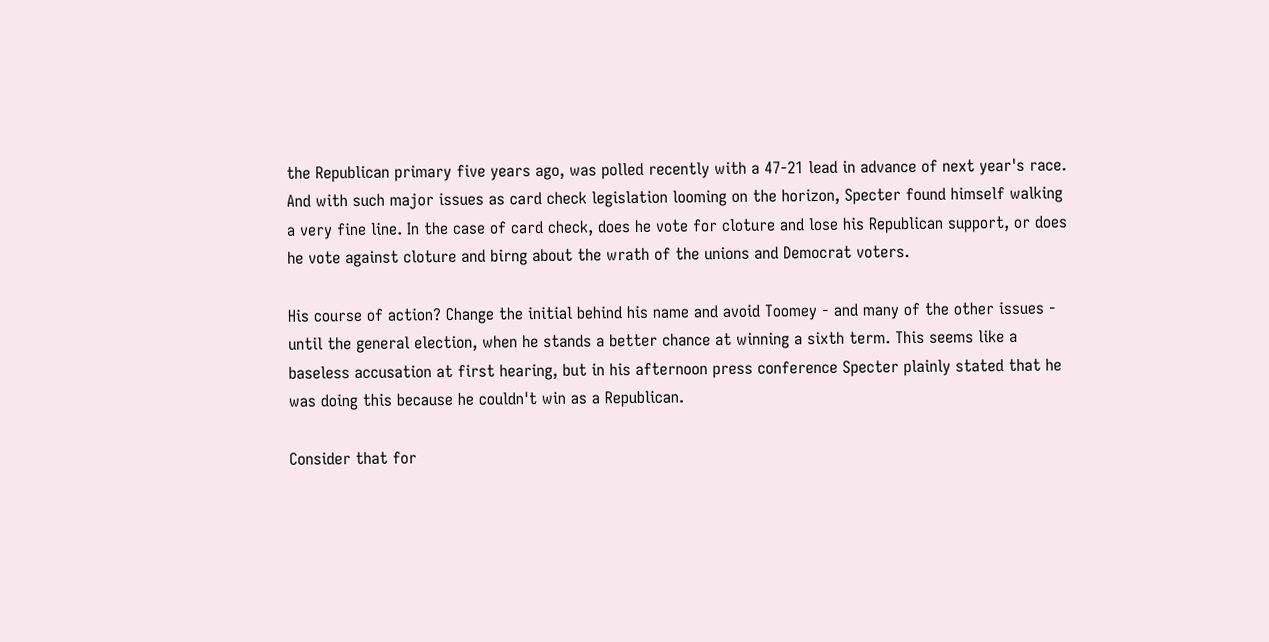the Republican primary five years ago, was polled recently with a 47-21 lead in advance of next year's race. And with such major issues as card check legislation looming on the horizon, Specter found himself walking a very fine line. In the case of card check, does he vote for cloture and lose his Republican support, or does he vote against cloture and birng about the wrath of the unions and Democrat voters.

His course of action? Change the initial behind his name and avoid Toomey - and many of the other issues - until the general election, when he stands a better chance at winning a sixth term. This seems like a baseless accusation at first hearing, but in his afternoon press conference Specter plainly stated that he was doing this because he couldn't win as a Republican.

Consider that for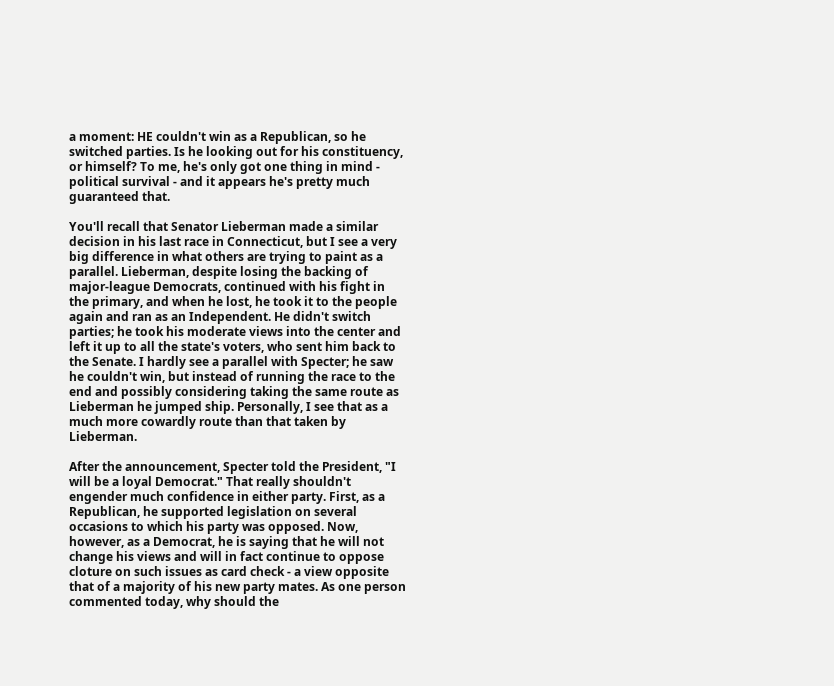a moment: HE couldn't win as a Republican, so he switched parties. Is he looking out for his constituency, or himself? To me, he's only got one thing in mind - political survival - and it appears he's pretty much guaranteed that.

You'll recall that Senator Lieberman made a similar decision in his last race in Connecticut, but I see a very big difference in what others are trying to paint as a parallel. Lieberman, despite losing the backing of major-league Democrats, continued with his fight in the primary, and when he lost, he took it to the people again and ran as an Independent. He didn't switch parties; he took his moderate views into the center and left it up to all the state's voters, who sent him back to the Senate. I hardly see a parallel with Specter; he saw he couldn't win, but instead of running the race to the end and possibly considering taking the same route as Lieberman he jumped ship. Personally, I see that as a much more cowardly route than that taken by Lieberman.

After the announcement, Specter told the President, "I will be a loyal Democrat." That really shouldn't engender much confidence in either party. First, as a Republican, he supported legislation on several occasions to which his party was opposed. Now, however, as a Democrat, he is saying that he will not change his views and will in fact continue to oppose cloture on such issues as card check - a view opposite that of a majority of his new party mates. As one person commented today, why should the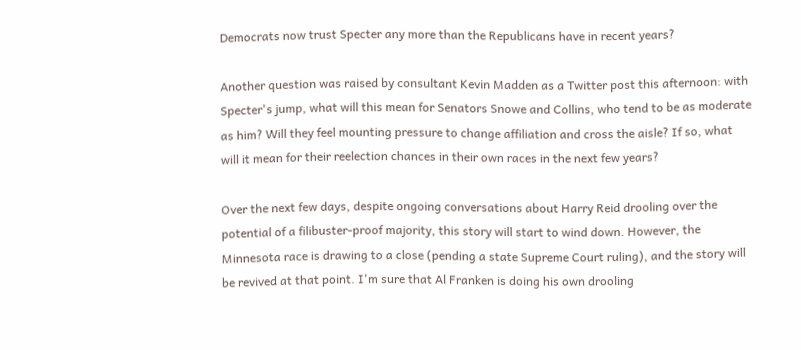Democrats now trust Specter any more than the Republicans have in recent years?

Another question was raised by consultant Kevin Madden as a Twitter post this afternoon: with Specter's jump, what will this mean for Senators Snowe and Collins, who tend to be as moderate as him? Will they feel mounting pressure to change affiliation and cross the aisle? If so, what will it mean for their reelection chances in their own races in the next few years?

Over the next few days, despite ongoing conversations about Harry Reid drooling over the potential of a filibuster-proof majority, this story will start to wind down. However, the Minnesota race is drawing to a close (pending a state Supreme Court ruling), and the story will be revived at that point. I'm sure that Al Franken is doing his own drooling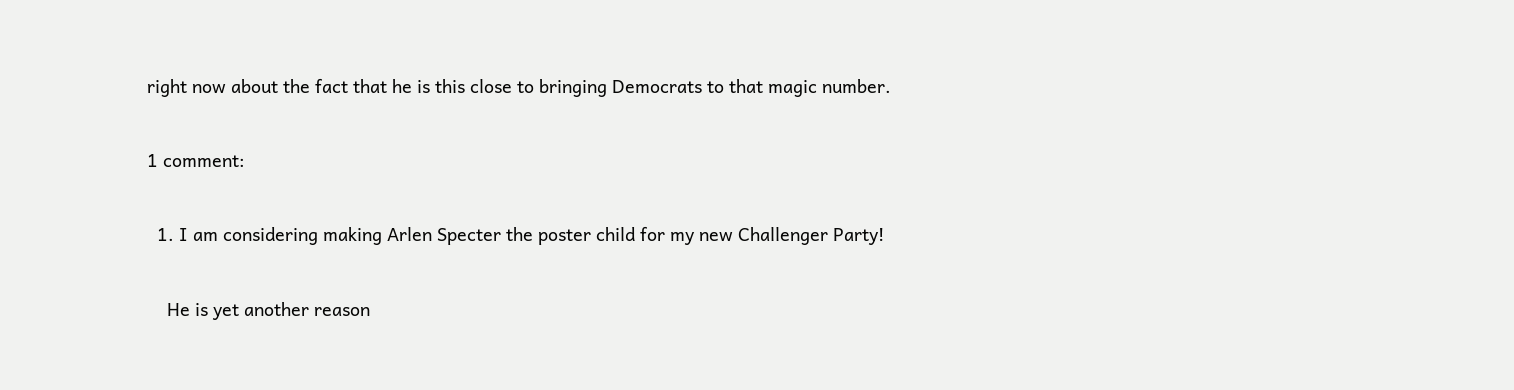right now about the fact that he is this close to bringing Democrats to that magic number.

1 comment:

  1. I am considering making Arlen Specter the poster child for my new Challenger Party!

    He is yet another reason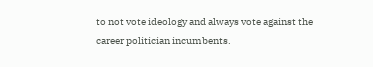to not vote ideology and always vote against the career politician incumbents.